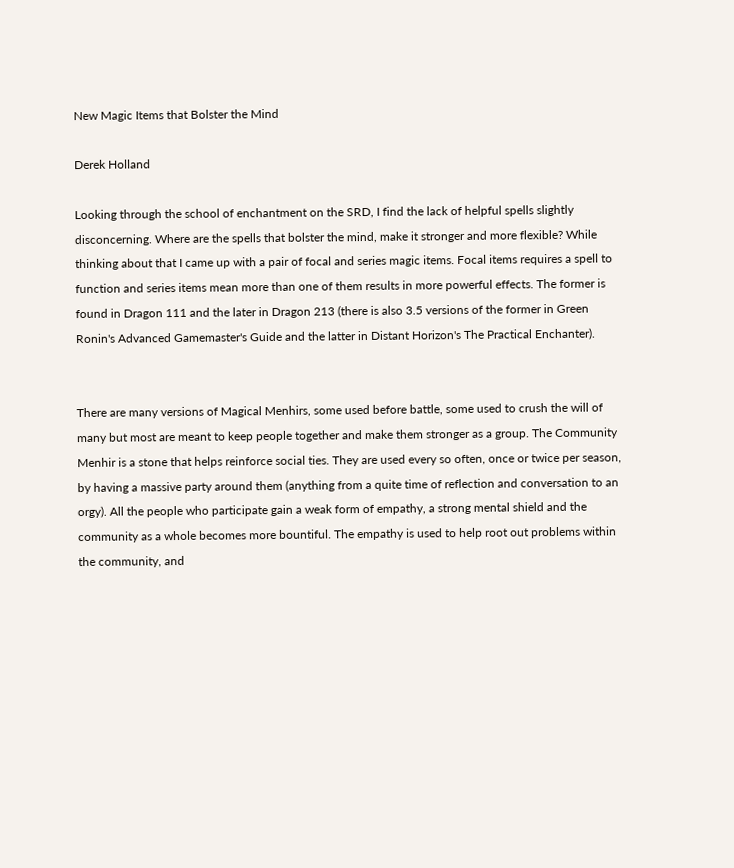New Magic Items that Bolster the Mind

Derek Holland

Looking through the school of enchantment on the SRD, I find the lack of helpful spells slightly disconcerning. Where are the spells that bolster the mind, make it stronger and more flexible? While thinking about that I came up with a pair of focal and series magic items. Focal items requires a spell to function and series items mean more than one of them results in more powerful effects. The former is found in Dragon 111 and the later in Dragon 213 (there is also 3.5 versions of the former in Green Ronin's Advanced Gamemaster's Guide and the latter in Distant Horizon's The Practical Enchanter).


There are many versions of Magical Menhirs, some used before battle, some used to crush the will of many but most are meant to keep people together and make them stronger as a group. The Community Menhir is a stone that helps reinforce social ties. They are used every so often, once or twice per season, by having a massive party around them (anything from a quite time of reflection and conversation to an orgy). All the people who participate gain a weak form of empathy, a strong mental shield and the community as a whole becomes more bountiful. The empathy is used to help root out problems within the community, and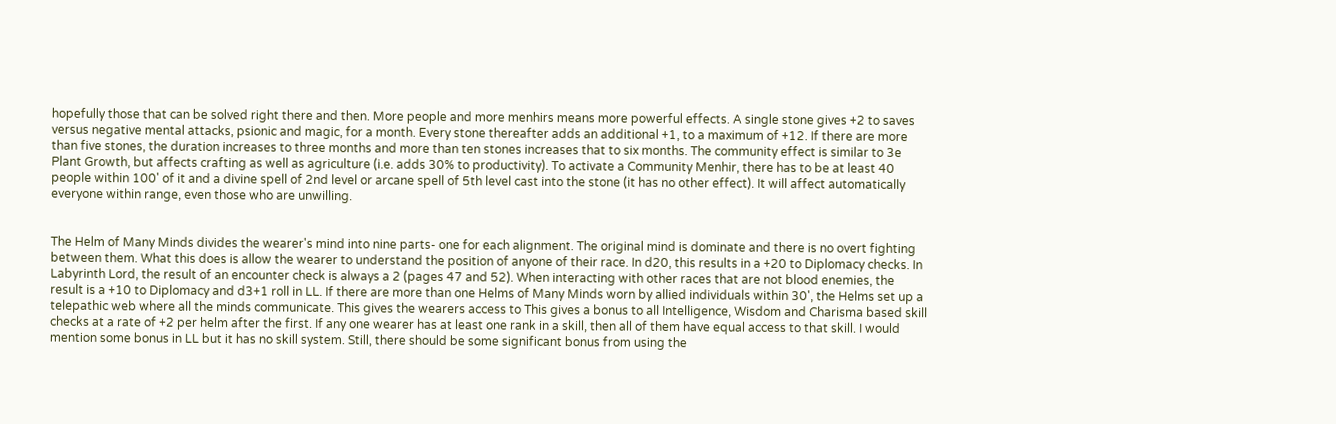hopefully those that can be solved right there and then. More people and more menhirs means more powerful effects. A single stone gives +2 to saves versus negative mental attacks, psionic and magic, for a month. Every stone thereafter adds an additional +1, to a maximum of +12. If there are more than five stones, the duration increases to three months and more than ten stones increases that to six months. The community effect is similar to 3e Plant Growth, but affects crafting as well as agriculture (i.e. adds 30% to productivity). To activate a Community Menhir, there has to be at least 40 people within 100' of it and a divine spell of 2nd level or arcane spell of 5th level cast into the stone (it has no other effect). It will affect automatically everyone within range, even those who are unwilling.


The Helm of Many Minds divides the wearer's mind into nine parts- one for each alignment. The original mind is dominate and there is no overt fighting between them. What this does is allow the wearer to understand the position of anyone of their race. In d20, this results in a +20 to Diplomacy checks. In Labyrinth Lord, the result of an encounter check is always a 2 (pages 47 and 52). When interacting with other races that are not blood enemies, the result is a +10 to Diplomacy and d3+1 roll in LL. If there are more than one Helms of Many Minds worn by allied individuals within 30', the Helms set up a telepathic web where all the minds communicate. This gives the wearers access to This gives a bonus to all Intelligence, Wisdom and Charisma based skill checks at a rate of +2 per helm after the first. If any one wearer has at least one rank in a skill, then all of them have equal access to that skill. I would mention some bonus in LL but it has no skill system. Still, there should be some significant bonus from using the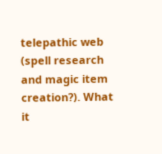telepathic web (spell research and magic item creation?). What it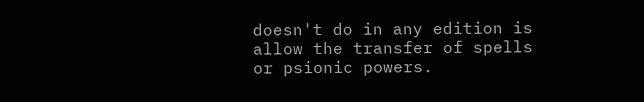doesn't do in any edition is allow the transfer of spells or psionic powers.